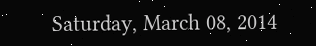Saturday, March 08, 2014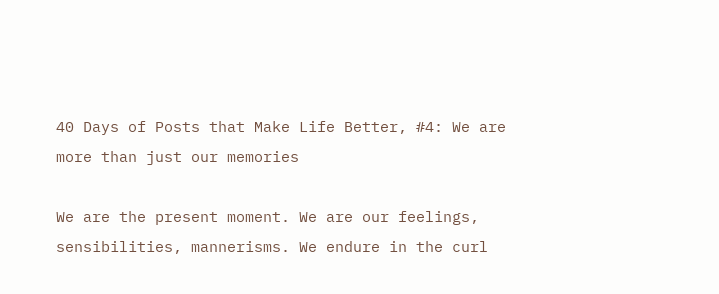40 Days of Posts that Make Life Better, #4: We are more than just our memories

We are the present moment. We are our feelings, sensibilities, mannerisms. We endure in the curl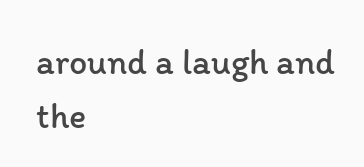around a laugh and the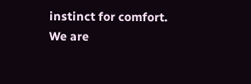instinct for comfort. We are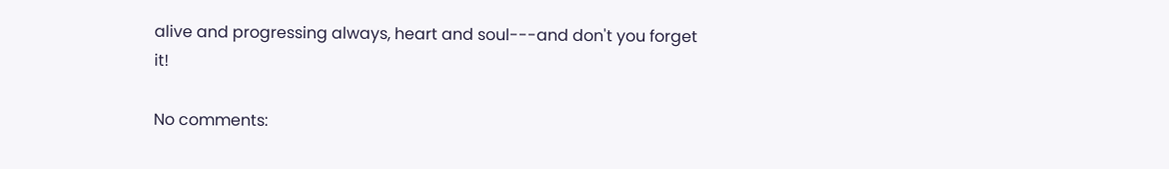alive and progressing always, heart and soul---and don't you forget it!

No comments: